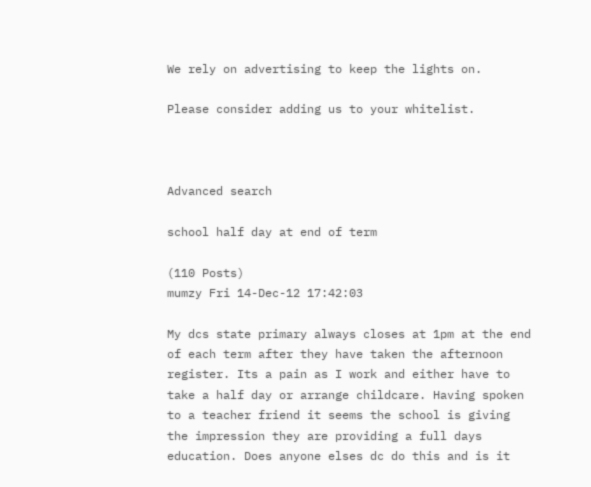We rely on advertising to keep the lights on.

Please consider adding us to your whitelist.



Advanced search

school half day at end of term

(110 Posts)
mumzy Fri 14-Dec-12 17:42:03

My dcs state primary always closes at 1pm at the end of each term after they have taken the afternoon register. Its a pain as I work and either have to take a half day or arrange childcare. Having spoken to a teacher friend it seems the school is giving the impression they are providing a full days education. Does anyone elses dc do this and is it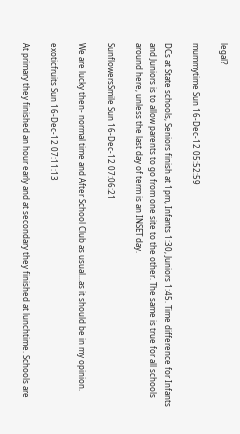legal?

mummytime Sun 16-Dec-12 05:52:59

DCs at State schools, Seniors finish at 1pm, Infants 1:30, Juniors 1:45. Time difference for Infants and Juniors is to allow parents to go from one site to the other. The same is true for all schools around here, unless the last day of term is an INSET day.

SunflowersSmile Sun 16-Dec-12 07:06:21

We are lucky then- normal time and After School Club as usual...as it should be in my opinion.

exoticfruits Sun 16-Dec-12 07:11:13

At primary they finished an hour early and at secondary they finished at lunchtime. Schools are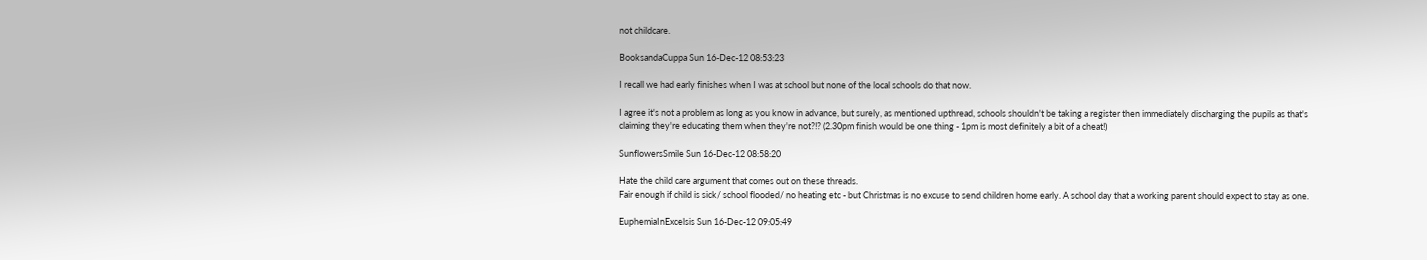not childcare.

BooksandaCuppa Sun 16-Dec-12 08:53:23

I recall we had early finishes when I was at school but none of the local schools do that now.

I agree it's not a problem as long as you know in advance, but surely, as mentioned upthread, schools shouldn't be taking a register then immediately discharging the pupils as that's claiming they're educating them when they're not?!? (2.30pm finish would be one thing - 1pm is most definitely a bit of a cheat!)

SunflowersSmile Sun 16-Dec-12 08:58:20

Hate the child care argument that comes out on these threads.
Fair enough if child is sick/ school flooded/ no heating etc - but Christmas is no excuse to send children home early. A school day that a working parent should expect to stay as one.

EuphemiaInExcelsis Sun 16-Dec-12 09:05:49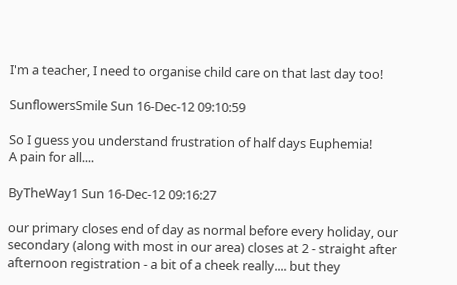I'm a teacher, I need to organise child care on that last day too!

SunflowersSmile Sun 16-Dec-12 09:10:59

So I guess you understand frustration of half days Euphemia!
A pain for all....

ByTheWay1 Sun 16-Dec-12 09:16:27

our primary closes end of day as normal before every holiday, our secondary (along with most in our area) closes at 2 - straight after afternoon registration - a bit of a cheek really.... but they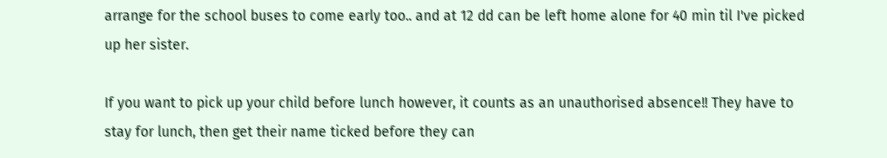arrange for the school buses to come early too.. and at 12 dd can be left home alone for 40 min til I've picked up her sister.

If you want to pick up your child before lunch however, it counts as an unauthorised absence!! They have to stay for lunch, then get their name ticked before they can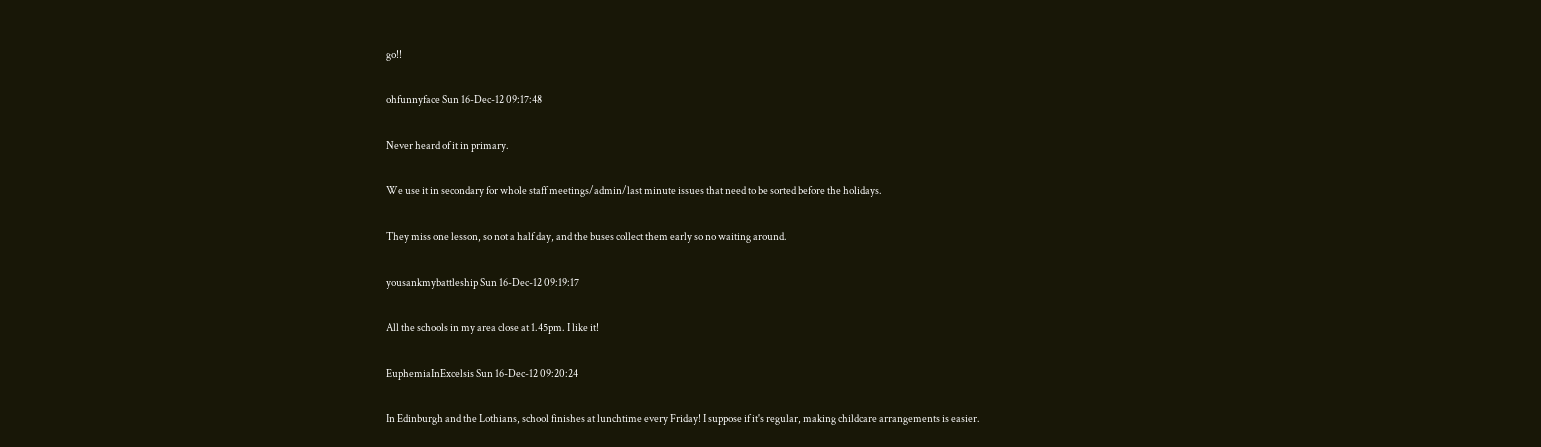go!!

ohfunnyface Sun 16-Dec-12 09:17:48

Never heard of it in primary.

We use it in secondary for whole staff meetings/admin/last minute issues that need to be sorted before the holidays.

They miss one lesson, so not a half day, and the buses collect them early so no waiting around.

yousankmybattleship Sun 16-Dec-12 09:19:17

All the schools in my area close at 1.45pm. I like it!

EuphemiaInExcelsis Sun 16-Dec-12 09:20:24

In Edinburgh and the Lothians, school finishes at lunchtime every Friday! I suppose if it's regular, making childcare arrangements is easier.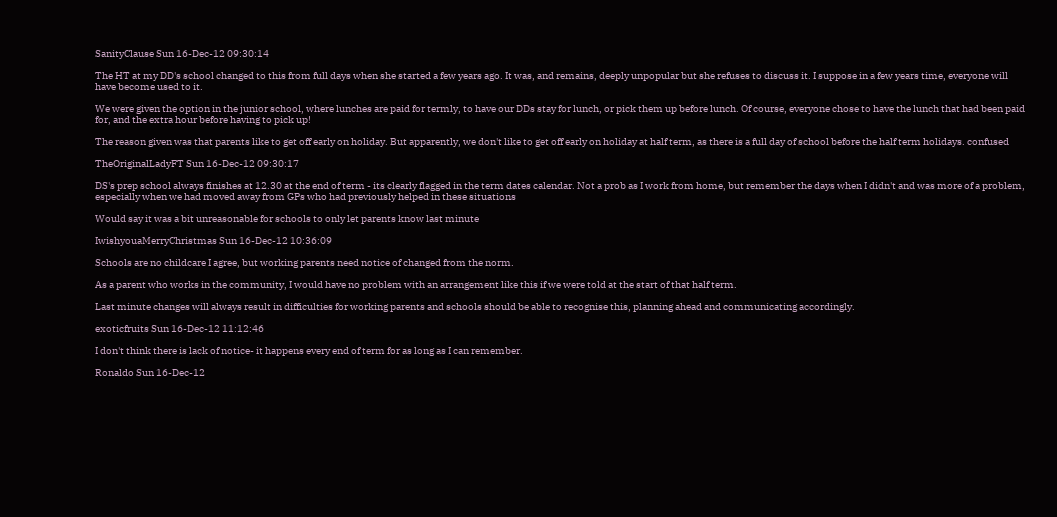SanityClause Sun 16-Dec-12 09:30:14

The HT at my DD's school changed to this from full days when she started a few years ago. It was, and remains, deeply unpopular but she refuses to discuss it. I suppose in a few years time, everyone will have become used to it.

We were given the option in the junior school, where lunches are paid for termly, to have our DDs stay for lunch, or pick them up before lunch. Of course, everyone chose to have the lunch that had been paid for, and the extra hour before having to pick up!

The reason given was that parents like to get off early on holiday. But apparently, we don't like to get off early on holiday at half term, as there is a full day of school before the half term holidays. confused

TheOriginalLadyFT Sun 16-Dec-12 09:30:17

DS's prep school always finishes at 12.30 at the end of term - its clearly flagged in the term dates calendar. Not a prob as I work from home, but remember the days when I didn't and was more of a problem, especially when we had moved away from GPs who had previously helped in these situations

Would say it was a bit unreasonable for schools to only let parents know last minute

IwishyouaMerryChristmas Sun 16-Dec-12 10:36:09

Schools are no childcare I agree, but working parents need notice of changed from the norm.

As a parent who works in the community, I would have no problem with an arrangement like this if we were told at the start of that half term.

Last minute changes will always result in difficulties for working parents and schools should be able to recognise this, planning ahead and communicating accordingly.

exoticfruits Sun 16-Dec-12 11:12:46

I don't think there is lack of notice- it happens every end of term for as long as I can remember.

Ronaldo Sun 16-Dec-12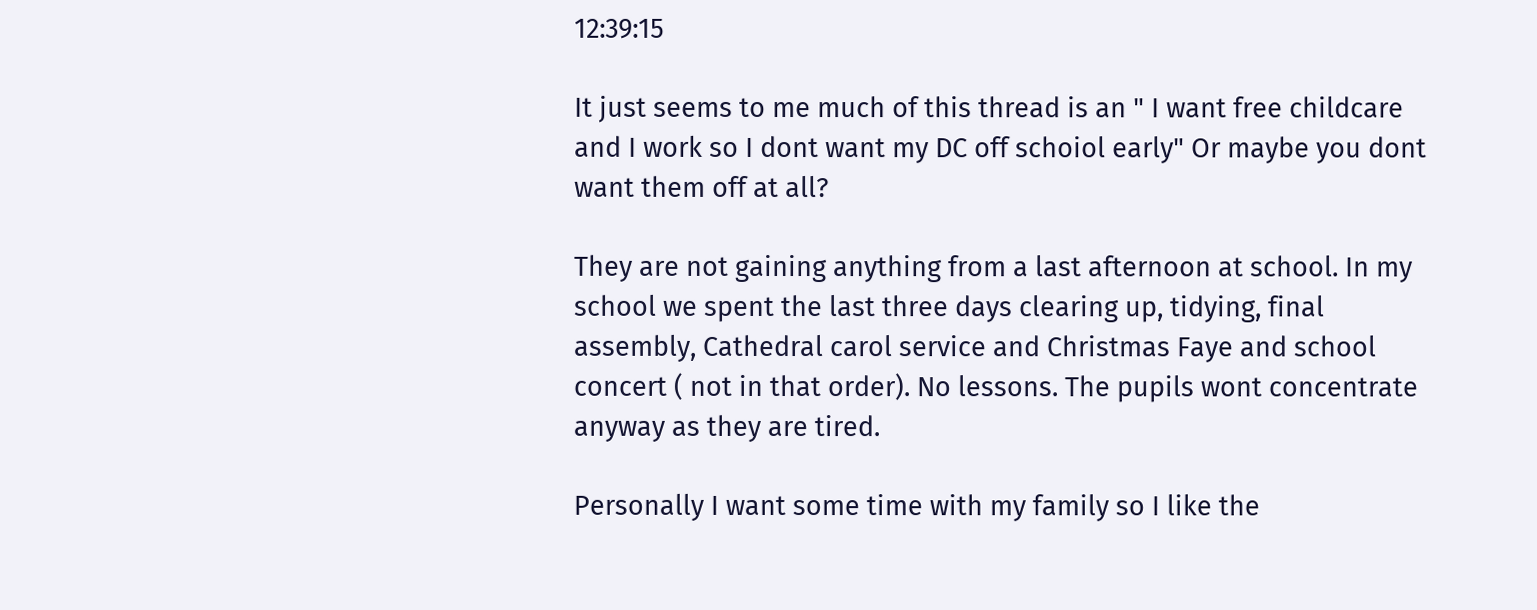12:39:15

It just seems to me much of this thread is an " I want free childcare and I work so I dont want my DC off schoiol early" Or maybe you dont want them off at all?

They are not gaining anything from a last afternoon at school. In my school we spent the last three days clearing up, tidying, final assembly, Cathedral carol service and Christmas Faye and school concert ( not in that order). No lessons. The pupils wont concentrate anyway as they are tired.

Personally I want some time with my family so I like the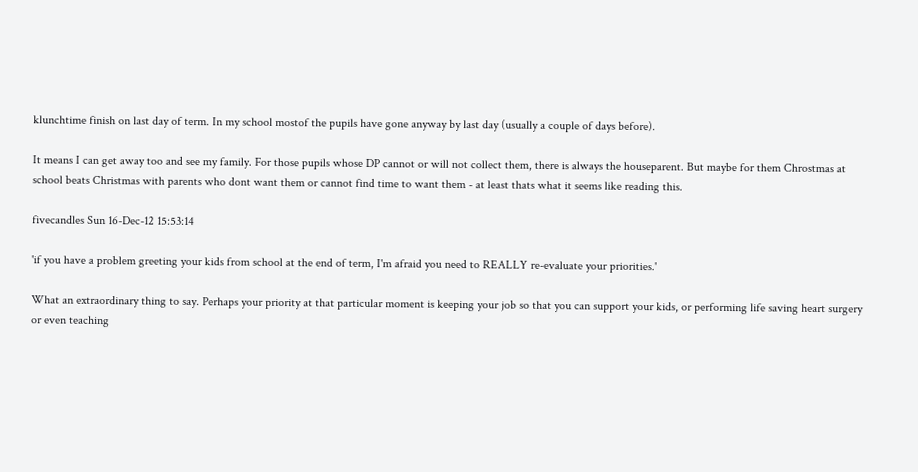klunchtime finish on last day of term. In my school mostof the pupils have gone anyway by last day (usually a couple of days before).

It means I can get away too and see my family. For those pupils whose DP cannot or will not collect them, there is always the houseparent. But maybe for them Chrostmas at school beats Christmas with parents who dont want them or cannot find time to want them - at least thats what it seems like reading this.

fivecandles Sun 16-Dec-12 15:53:14

'if you have a problem greeting your kids from school at the end of term, I'm afraid you need to REALLY re-evaluate your priorities.'

What an extraordinary thing to say. Perhaps your priority at that particular moment is keeping your job so that you can support your kids, or performing life saving heart surgery or even teaching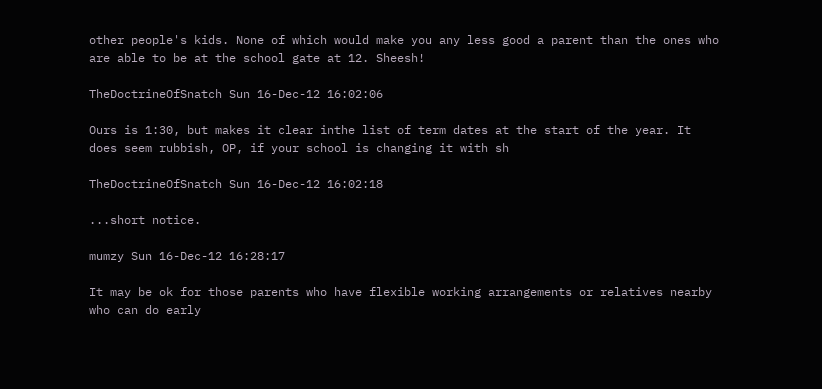other people's kids. None of which would make you any less good a parent than the ones who are able to be at the school gate at 12. Sheesh!

TheDoctrineOfSnatch Sun 16-Dec-12 16:02:06

Ours is 1:30, but makes it clear inthe list of term dates at the start of the year. It does seem rubbish, OP, if your school is changing it with sh

TheDoctrineOfSnatch Sun 16-Dec-12 16:02:18

...short notice.

mumzy Sun 16-Dec-12 16:28:17

It may be ok for those parents who have flexible working arrangements or relatives nearby who can do early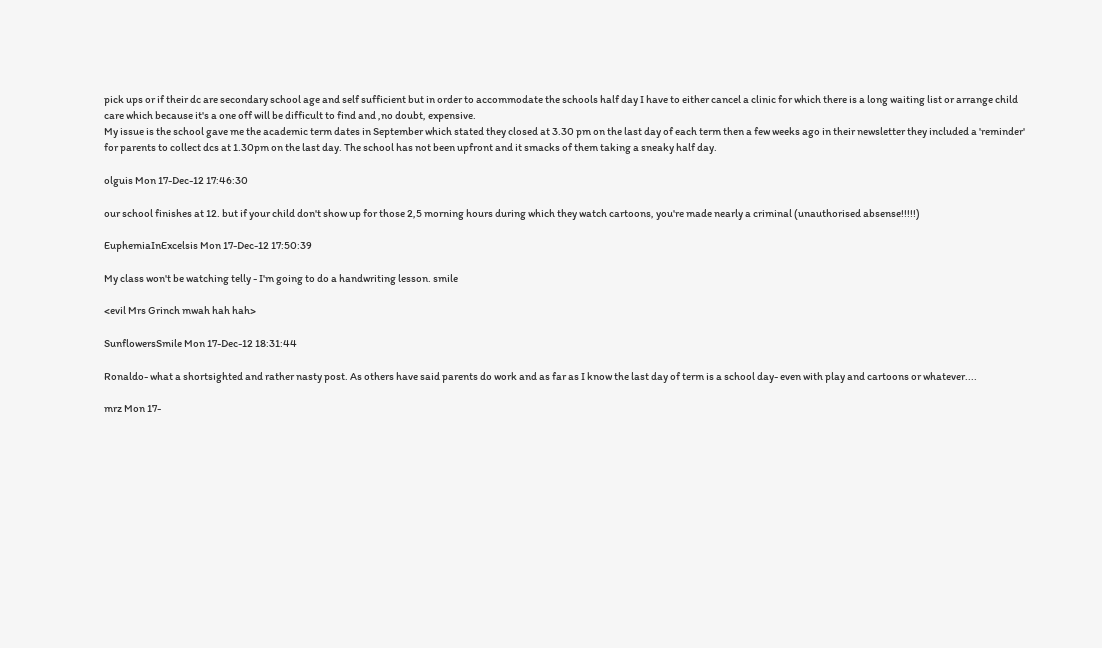pick ups or if their dc are secondary school age and self sufficient but in order to accommodate the schools half day I have to either cancel a clinic for which there is a long waiting list or arrange child care which because it's a one off will be difficult to find and ,no doubt, expensive.
My issue is the school gave me the academic term dates in September which stated they closed at 3.30 pm on the last day of each term then a few weeks ago in their newsletter they included a 'reminder' for parents to collect dcs at 1.30pm on the last day. The school has not been upfront and it smacks of them taking a sneaky half day.

olguis Mon 17-Dec-12 17:46:30

our school finishes at 12. but if your child don't show up for those 2,5 morning hours during which they watch cartoons, you're made nearly a criminal (unauthorised absense!!!!!)

EuphemiaInExcelsis Mon 17-Dec-12 17:50:39

My class won't be watching telly - I'm going to do a handwriting lesson. smile

<evil Mrs Grinch mwah hah hah>

SunflowersSmile Mon 17-Dec-12 18:31:44

Ronaldo- what a shortsighted and rather nasty post. As others have said parents do work and as far as I know the last day of term is a school day- even with play and cartoons or whatever....

mrz Mon 17-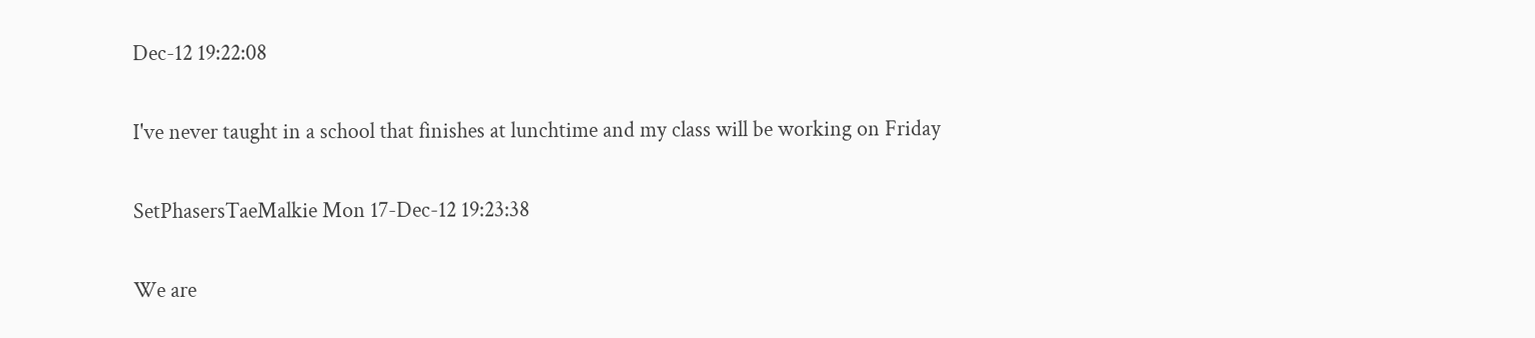Dec-12 19:22:08

I've never taught in a school that finishes at lunchtime and my class will be working on Friday

SetPhasersTaeMalkie Mon 17-Dec-12 19:23:38

We are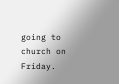going to church on Friday.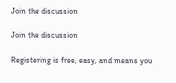Join the discussion

Join the discussion

Registering is free, easy, and means you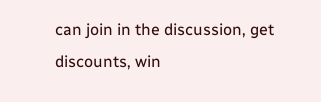can join in the discussion, get discounts, win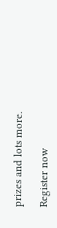prizes and lots more.

Register now